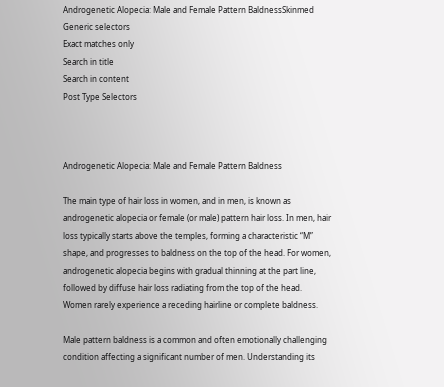Androgenetic Alopecia: Male and Female Pattern BaldnessSkinmed
Generic selectors
Exact matches only
Search in title
Search in content
Post Type Selectors



Androgenetic Alopecia: Male and Female Pattern Baldness

The main type of hair loss in women, and in men, is known as androgenetic alopecia or female (or male) pattern hair loss. In men, hair loss typically starts above the temples, forming a characteristic “M” shape, and progresses to baldness on the top of the head. For women, androgenetic alopecia begins with gradual thinning at the part line, followed by diffuse hair loss radiating from the top of the head. Women rarely experience a receding hairline or complete baldness.

Male pattern baldness is a common and often emotionally challenging condition affecting a significant number of men. Understanding its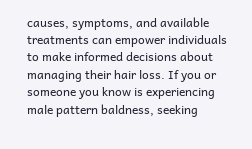causes, symptoms, and available treatments can empower individuals to make informed decisions about managing their hair loss. If you or someone you know is experiencing male pattern baldness, seeking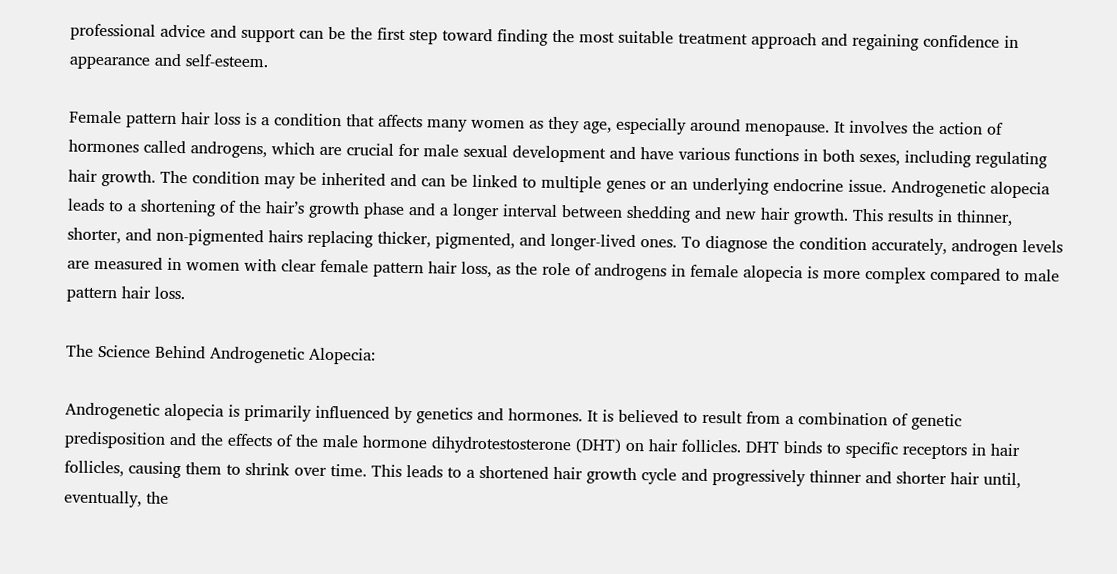professional advice and support can be the first step toward finding the most suitable treatment approach and regaining confidence in appearance and self-esteem.

Female pattern hair loss is a condition that affects many women as they age, especially around menopause. It involves the action of hormones called androgens, which are crucial for male sexual development and have various functions in both sexes, including regulating hair growth. The condition may be inherited and can be linked to multiple genes or an underlying endocrine issue. Androgenetic alopecia leads to a shortening of the hair’s growth phase and a longer interval between shedding and new hair growth. This results in thinner, shorter, and non-pigmented hairs replacing thicker, pigmented, and longer-lived ones. To diagnose the condition accurately, androgen levels are measured in women with clear female pattern hair loss, as the role of androgens in female alopecia is more complex compared to male pattern hair loss.

The Science Behind Androgenetic Alopecia:

Androgenetic alopecia is primarily influenced by genetics and hormones. It is believed to result from a combination of genetic predisposition and the effects of the male hormone dihydrotestosterone (DHT) on hair follicles. DHT binds to specific receptors in hair follicles, causing them to shrink over time. This leads to a shortened hair growth cycle and progressively thinner and shorter hair until, eventually, the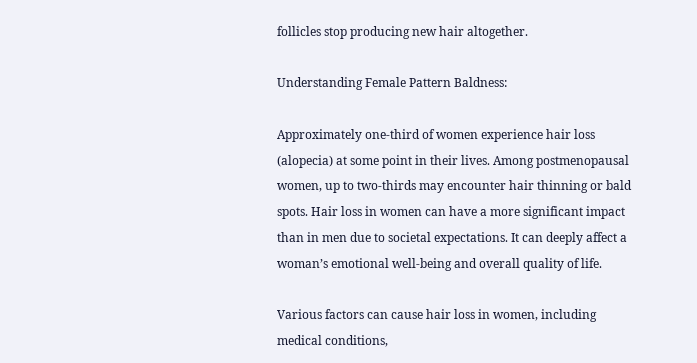follicles stop producing new hair altogether.

Understanding Female Pattern Baldness:

Approximately one-third of women experience hair loss (alopecia) at some point in their lives. Among postmenopausal women, up to two-thirds may encounter hair thinning or bald spots. Hair loss in women can have a more significant impact than in men due to societal expectations. It can deeply affect a woman’s emotional well-being and overall quality of life.

Various factors can cause hair loss in women, including medical conditions,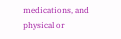medications, and physical or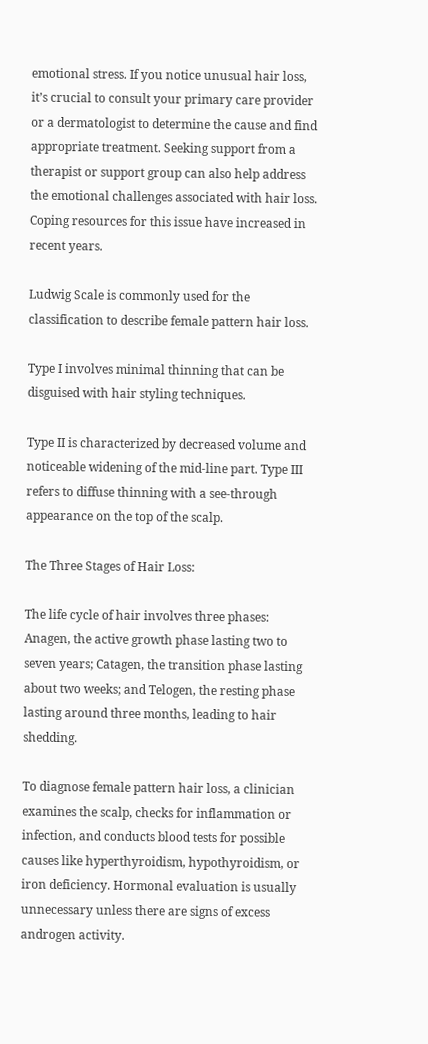emotional stress. If you notice unusual hair loss, it’s crucial to consult your primary care provider or a dermatologist to determine the cause and find appropriate treatment. Seeking support from a therapist or support group can also help address the emotional challenges associated with hair loss. Coping resources for this issue have increased in recent years.

Ludwig Scale is commonly used for the classification to describe female pattern hair loss.

Type I involves minimal thinning that can be disguised with hair styling techniques.

Type II is characterized by decreased volume and noticeable widening of the mid-line part. Type III refers to diffuse thinning with a see-through appearance on the top of the scalp.

The Three Stages of Hair Loss:

The life cycle of hair involves three phases: Anagen, the active growth phase lasting two to seven years; Catagen, the transition phase lasting about two weeks; and Telogen, the resting phase lasting around three months, leading to hair shedding.

To diagnose female pattern hair loss, a clinician examines the scalp, checks for inflammation or infection, and conducts blood tests for possible causes like hyperthyroidism, hypothyroidism, or iron deficiency. Hormonal evaluation is usually unnecessary unless there are signs of excess androgen activity.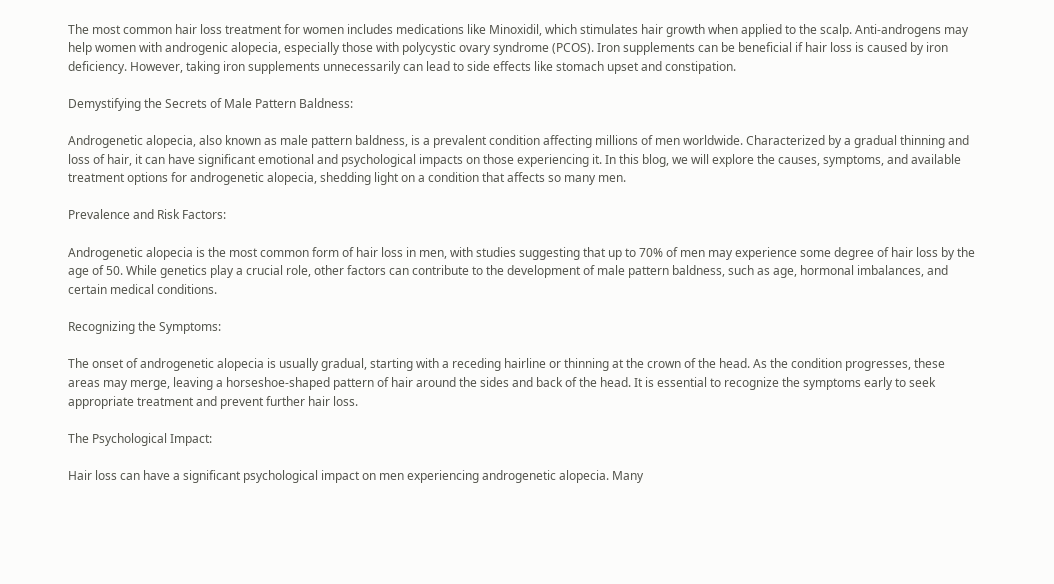The most common hair loss treatment for women includes medications like Minoxidil, which stimulates hair growth when applied to the scalp. Anti-androgens may help women with androgenic alopecia, especially those with polycystic ovary syndrome (PCOS). Iron supplements can be beneficial if hair loss is caused by iron deficiency. However, taking iron supplements unnecessarily can lead to side effects like stomach upset and constipation.

Demystifying the Secrets of Male Pattern Baldness:

Androgenetic alopecia, also known as male pattern baldness, is a prevalent condition affecting millions of men worldwide. Characterized by a gradual thinning and loss of hair, it can have significant emotional and psychological impacts on those experiencing it. In this blog, we will explore the causes, symptoms, and available treatment options for androgenetic alopecia, shedding light on a condition that affects so many men.

Prevalence and Risk Factors:

Androgenetic alopecia is the most common form of hair loss in men, with studies suggesting that up to 70% of men may experience some degree of hair loss by the age of 50. While genetics play a crucial role, other factors can contribute to the development of male pattern baldness, such as age, hormonal imbalances, and certain medical conditions.

Recognizing the Symptoms:

The onset of androgenetic alopecia is usually gradual, starting with a receding hairline or thinning at the crown of the head. As the condition progresses, these areas may merge, leaving a horseshoe-shaped pattern of hair around the sides and back of the head. It is essential to recognize the symptoms early to seek appropriate treatment and prevent further hair loss.

The Psychological Impact:

Hair loss can have a significant psychological impact on men experiencing androgenetic alopecia. Many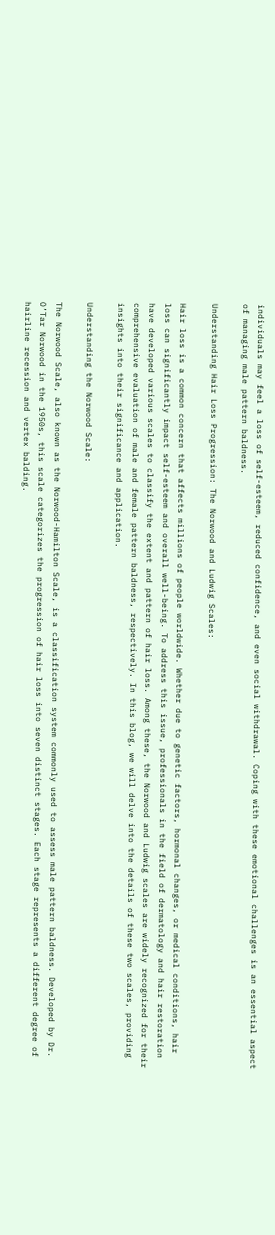individuals may feel a loss of self-esteem, reduced confidence, and even social withdrawal. Coping with these emotional challenges is an essential aspect of managing male pattern baldness.

Understanding Hair Loss Progression: The Norwood and Ludwig Scales:

Hair loss is a common concern that affects millions of people worldwide. Whether due to genetic factors, hormonal changes, or medical conditions, hair loss can significantly impact self-esteem and overall well-being. To address this issue, professionals in the field of dermatology and hair restoration have developed various scales to classify the extent and pattern of hair loss. Among these, the Norwood and Ludwig scales are widely recognized for their comprehensive evaluation of male and female pattern baldness, respectively. In this blog, we will delve into the details of these two scales, providing insights into their significance and application.

Understanding the Norwood Scale:

The Norwood Scale, also known as the Norwood-Hamilton Scale, is a classification system commonly used to assess male pattern baldness. Developed by Dr. O’Tar Norwood in the 1950s, this scale categorizes the progression of hair loss into seven distinct stages. Each stage represents a different degree of hairline recession and vertex balding.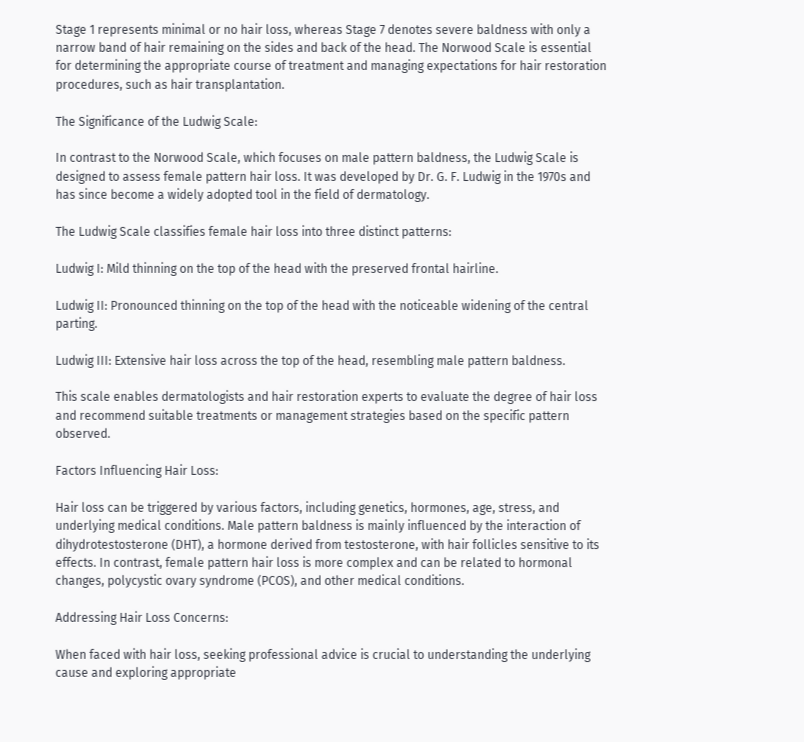Stage 1 represents minimal or no hair loss, whereas Stage 7 denotes severe baldness with only a narrow band of hair remaining on the sides and back of the head. The Norwood Scale is essential for determining the appropriate course of treatment and managing expectations for hair restoration procedures, such as hair transplantation.

The Significance of the Ludwig Scale:

In contrast to the Norwood Scale, which focuses on male pattern baldness, the Ludwig Scale is designed to assess female pattern hair loss. It was developed by Dr. G. F. Ludwig in the 1970s and has since become a widely adopted tool in the field of dermatology.

The Ludwig Scale classifies female hair loss into three distinct patterns:

Ludwig I: Mild thinning on the top of the head with the preserved frontal hairline.

Ludwig II: Pronounced thinning on the top of the head with the noticeable widening of the central parting.

Ludwig III: Extensive hair loss across the top of the head, resembling male pattern baldness.

This scale enables dermatologists and hair restoration experts to evaluate the degree of hair loss and recommend suitable treatments or management strategies based on the specific pattern observed.

Factors Influencing Hair Loss:

Hair loss can be triggered by various factors, including genetics, hormones, age, stress, and underlying medical conditions. Male pattern baldness is mainly influenced by the interaction of dihydrotestosterone (DHT), a hormone derived from testosterone, with hair follicles sensitive to its effects. In contrast, female pattern hair loss is more complex and can be related to hormonal changes, polycystic ovary syndrome (PCOS), and other medical conditions.

Addressing Hair Loss Concerns:

When faced with hair loss, seeking professional advice is crucial to understanding the underlying cause and exploring appropriate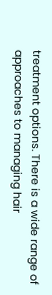treatment options. There is a wide range of approaches to managing hair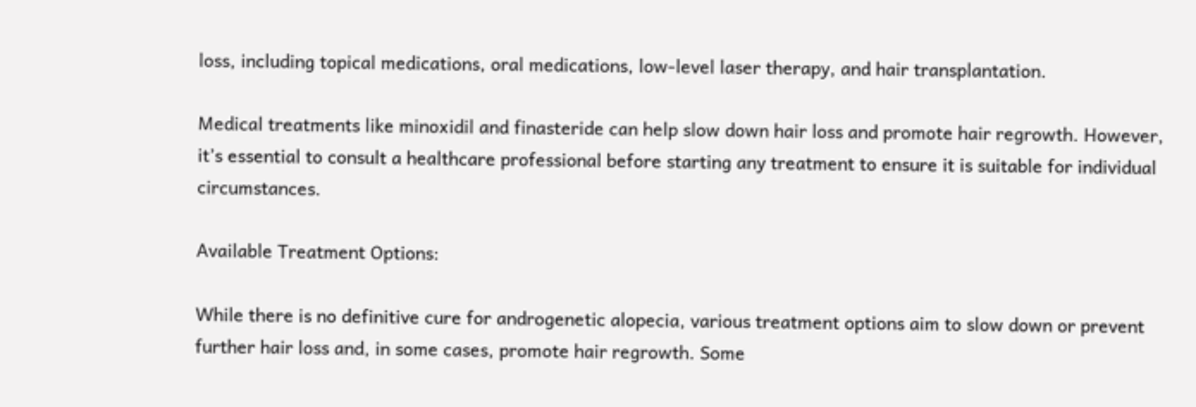loss, including topical medications, oral medications, low-level laser therapy, and hair transplantation.

Medical treatments like minoxidil and finasteride can help slow down hair loss and promote hair regrowth. However, it’s essential to consult a healthcare professional before starting any treatment to ensure it is suitable for individual circumstances.

Available Treatment Options:

While there is no definitive cure for androgenetic alopecia, various treatment options aim to slow down or prevent further hair loss and, in some cases, promote hair regrowth. Some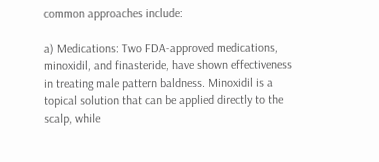common approaches include:

a) Medications: Two FDA-approved medications, minoxidil, and finasteride, have shown effectiveness in treating male pattern baldness. Minoxidil is a topical solution that can be applied directly to the scalp, while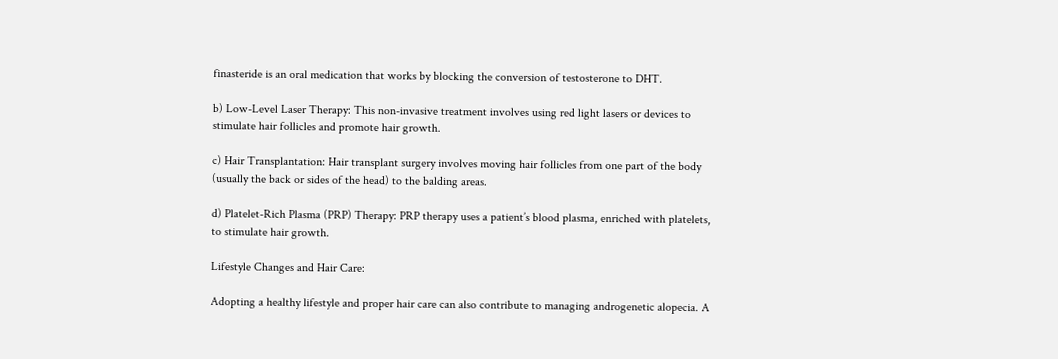finasteride is an oral medication that works by blocking the conversion of testosterone to DHT.

b) Low-Level Laser Therapy: This non-invasive treatment involves using red light lasers or devices to stimulate hair follicles and promote hair growth.

c) Hair Transplantation: Hair transplant surgery involves moving hair follicles from one part of the body (usually the back or sides of the head) to the balding areas.

d) Platelet-Rich Plasma (PRP) Therapy: PRP therapy uses a patient’s blood plasma, enriched with platelets, to stimulate hair growth.

Lifestyle Changes and Hair Care:

Adopting a healthy lifestyle and proper hair care can also contribute to managing androgenetic alopecia. A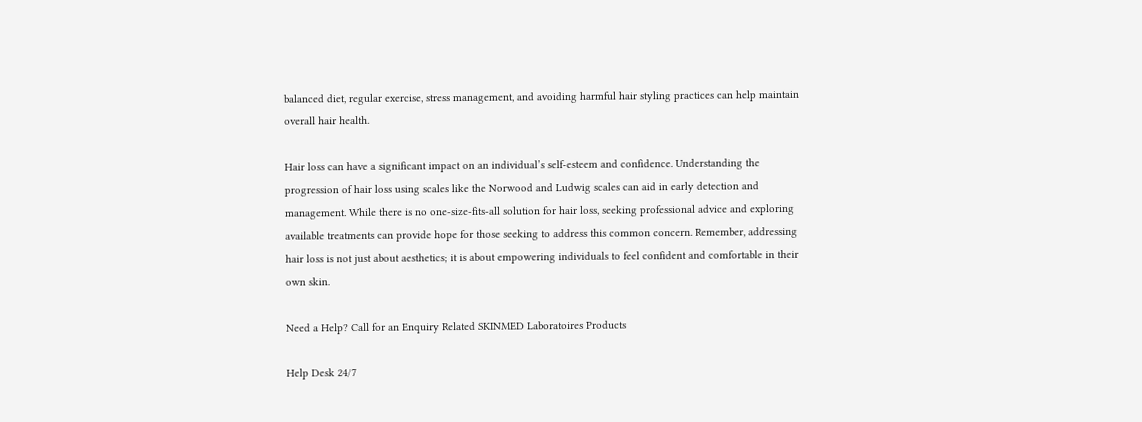balanced diet, regular exercise, stress management, and avoiding harmful hair styling practices can help maintain overall hair health.

Hair loss can have a significant impact on an individual’s self-esteem and confidence. Understanding the progression of hair loss using scales like the Norwood and Ludwig scales can aid in early detection and management. While there is no one-size-fits-all solution for hair loss, seeking professional advice and exploring available treatments can provide hope for those seeking to address this common concern. Remember, addressing hair loss is not just about aesthetics; it is about empowering individuals to feel confident and comfortable in their own skin.

Need a Help? Call for an Enquiry Related SKINMED Laboratoires Products

Help Desk 24/7